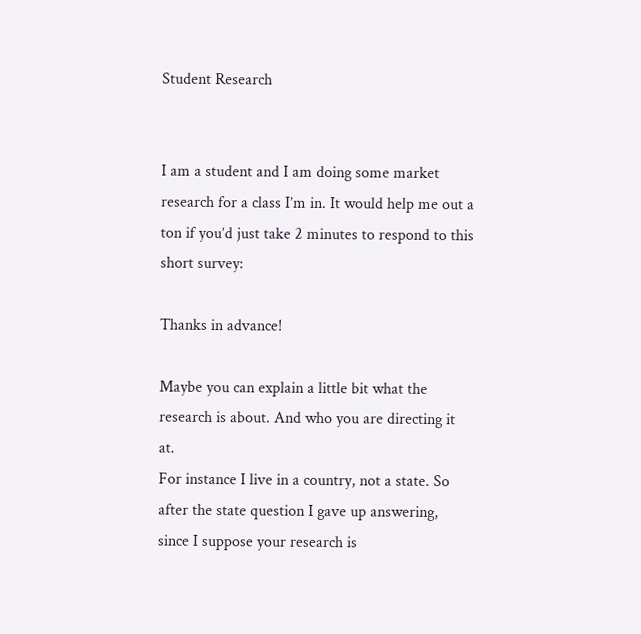Student Research


I am a student and I am doing some market research for a class I’m in. It would help me out a ton if you’d just take 2 minutes to respond to this short survey:

Thanks in advance!

Maybe you can explain a little bit what the research is about. And who you are directing it at.
For instance I live in a country, not a state. So after the state question I gave up answering, since I suppose your research is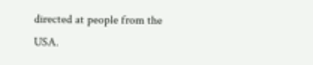directed at people from the USA.